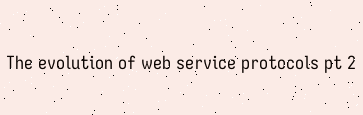The evolution of web service protocols pt 2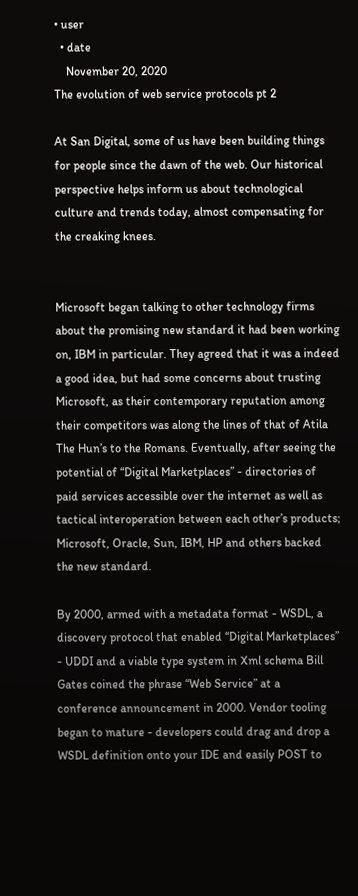• user
  • date
    November 20, 2020
The evolution of web service protocols pt 2

At San Digital, some of us have been building things for people since the dawn of the web. Our historical perspective helps inform us about technological culture and trends today, almost compensating for the creaking knees.


Microsoft began talking to other technology firms about the promising new standard it had been working on, IBM in particular. They agreed that it was a indeed a good idea, but had some concerns about trusting Microsoft, as their contemporary reputation among their competitors was along the lines of that of Atila The Hun’s to the Romans. Eventually, after seeing the potential of “Digital Marketplaces” - directories of paid services accessible over the internet as well as tactical interoperation between each other’s products; Microsoft, Oracle, Sun, IBM, HP and others backed the new standard.

By 2000, armed with a metadata format - WSDL, a discovery protocol that enabled “Digital Marketplaces” - UDDI and a viable type system in Xml schema Bill Gates coined the phrase “Web Service” at a conference announcement in 2000. Vendor tooling began to mature - developers could drag and drop a WSDL definition onto your IDE and easily POST to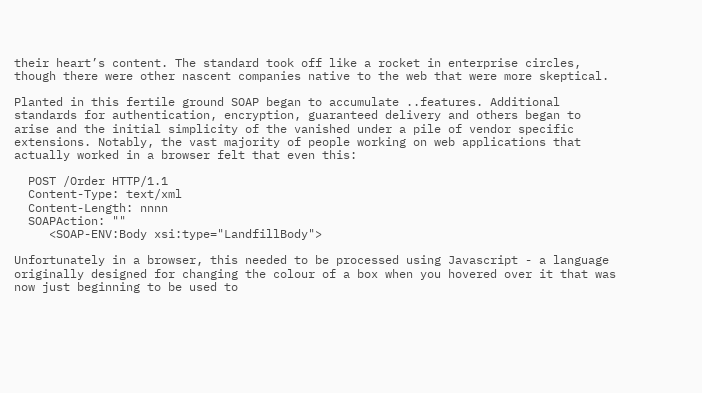their heart’s content. The standard took off like a rocket in enterprise circles, though there were other nascent companies native to the web that were more skeptical.

Planted in this fertile ground SOAP began to accumulate ..features. Additional standards for authentication, encryption, guaranteed delivery and others began to arise and the initial simplicity of the vanished under a pile of vendor specific extensions. Notably, the vast majority of people working on web applications that actually worked in a browser felt that even this:

  POST /Order HTTP/1.1
  Content-Type: text/xml
  Content-Length: nnnn
  SOAPAction: ""
     <SOAP-ENV:Body xsi:type="LandfillBody">

Unfortunately in a browser, this needed to be processed using Javascript - a language originally designed for changing the colour of a box when you hovered over it that was now just beginning to be used to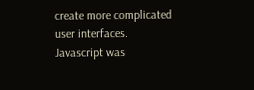create more complicated user interfaces. Javascript was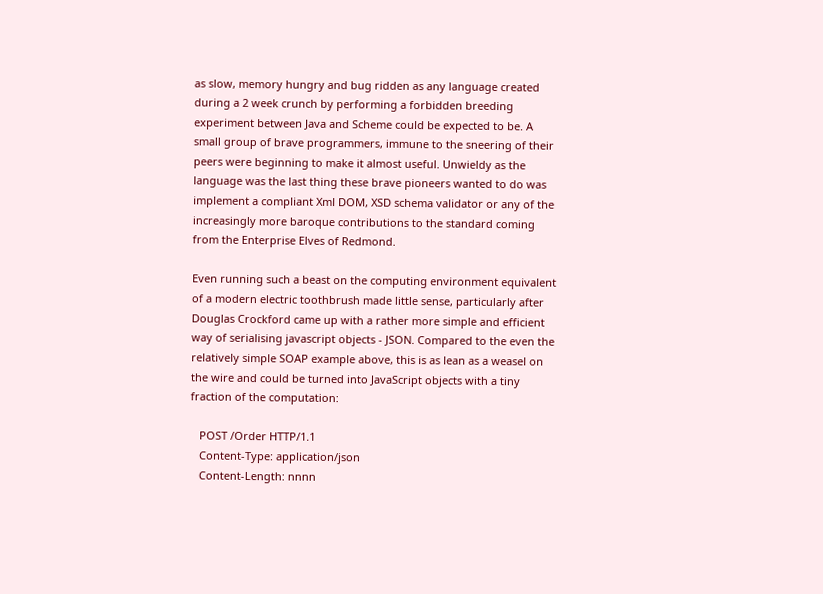as slow, memory hungry and bug ridden as any language created during a 2 week crunch by performing a forbidden breeding experiment between Java and Scheme could be expected to be. A small group of brave programmers, immune to the sneering of their peers were beginning to make it almost useful. Unwieldy as the language was the last thing these brave pioneers wanted to do was implement a compliant Xml DOM, XSD schema validator or any of the increasingly more baroque contributions to the standard coming from the Enterprise Elves of Redmond.

Even running such a beast on the computing environment equivalent of a modern electric toothbrush made little sense, particularly after Douglas Crockford came up with a rather more simple and efficient way of serialising javascript objects - JSON. Compared to the even the relatively simple SOAP example above, this is as lean as a weasel on the wire and could be turned into JavaScript objects with a tiny fraction of the computation:

   POST /Order HTTP/1.1
   Content-Type: application/json
   Content-Length: nnnn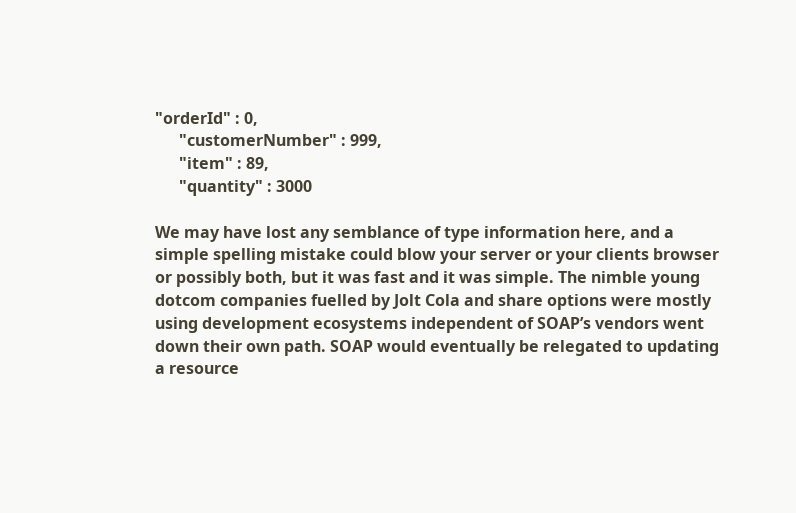"orderId" : 0,
      "customerNumber" : 999,
      "item" : 89,
      "quantity" : 3000

We may have lost any semblance of type information here, and a simple spelling mistake could blow your server or your clients browser or possibly both, but it was fast and it was simple. The nimble young dotcom companies fuelled by Jolt Cola and share options were mostly using development ecosystems independent of SOAP’s vendors went down their own path. SOAP would eventually be relegated to updating a resource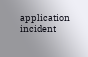application incident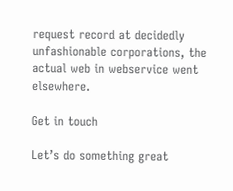request record at decidedly unfashionable corporations, the actual web in webservice went elsewhere.

Get in touch

Let’s do something great